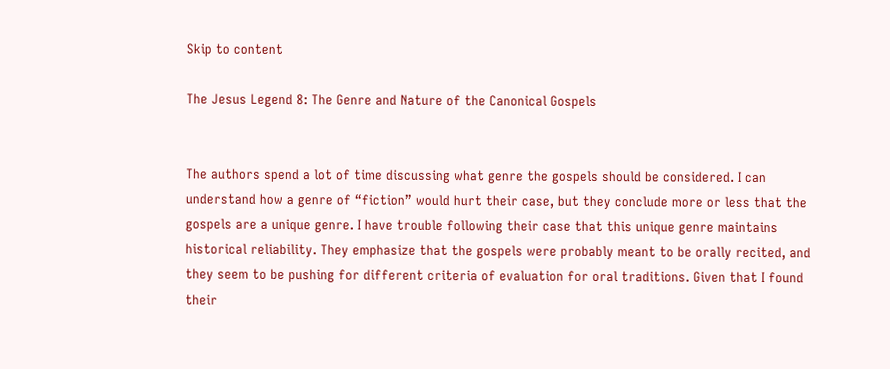Skip to content

The Jesus Legend 8: The Genre and Nature of the Canonical Gospels


The authors spend a lot of time discussing what genre the gospels should be considered. I can understand how a genre of “fiction” would hurt their case, but they conclude more or less that the gospels are a unique genre. I have trouble following their case that this unique genre maintains historical reliability. They emphasize that the gospels were probably meant to be orally recited, and they seem to be pushing for different criteria of evaluation for oral traditions. Given that I found their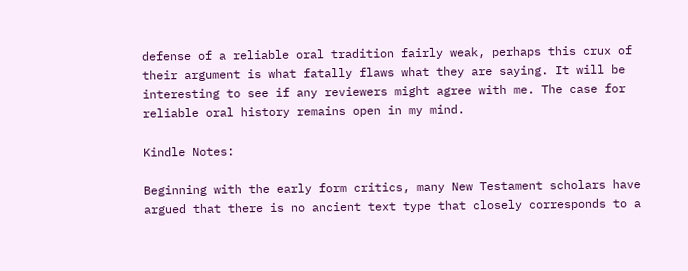defense of a reliable oral tradition fairly weak, perhaps this crux of their argument is what fatally flaws what they are saying. It will be interesting to see if any reviewers might agree with me. The case for reliable oral history remains open in my mind.

Kindle Notes:

Beginning with the early form critics, many New Testament scholars have argued that there is no ancient text type that closely corresponds to a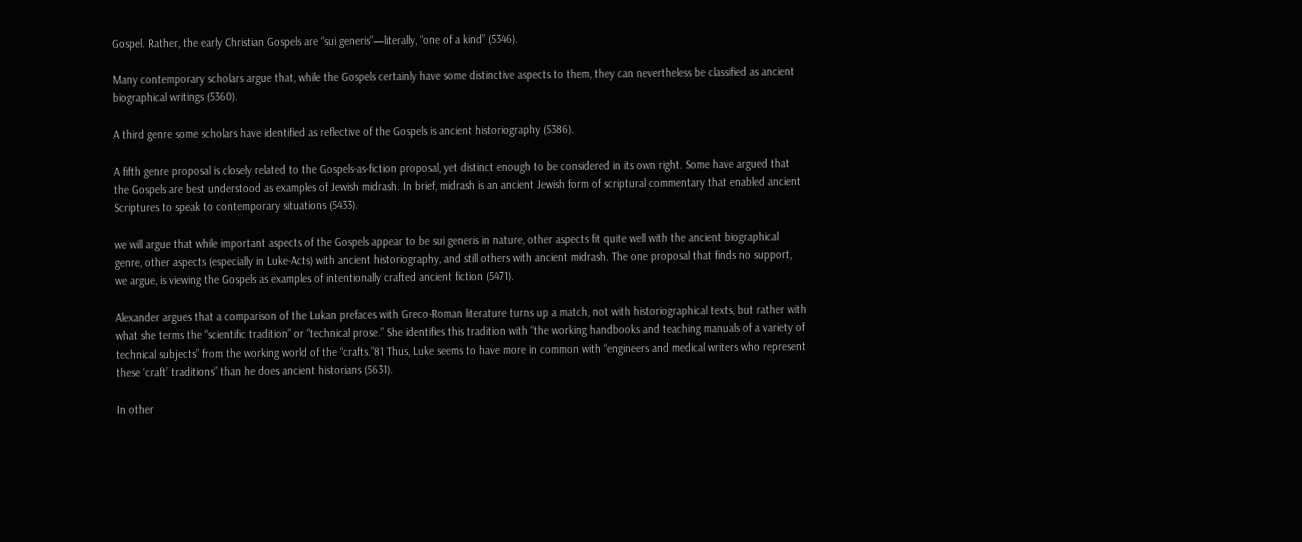Gospel. Rather, the early Christian Gospels are “sui generis”—literally, “one of a kind” (5346).

Many contemporary scholars argue that, while the Gospels certainly have some distinctive aspects to them, they can nevertheless be classified as ancient biographical writings (5360).

A third genre some scholars have identified as reflective of the Gospels is ancient historiography (5386).

A fifth genre proposal is closely related to the Gospels-as-fiction proposal, yet distinct enough to be considered in its own right. Some have argued that the Gospels are best understood as examples of Jewish midrash. In brief, midrash is an ancient Jewish form of scriptural commentary that enabled ancient Scriptures to speak to contemporary situations (5433).

we will argue that while important aspects of the Gospels appear to be sui generis in nature, other aspects fit quite well with the ancient biographical genre, other aspects (especially in Luke-Acts) with ancient historiography, and still others with ancient midrash. The one proposal that finds no support, we argue, is viewing the Gospels as examples of intentionally crafted ancient fiction (5471).

Alexander argues that a comparison of the Lukan prefaces with Greco-Roman literature turns up a match, not with historiographical texts, but rather with what she terms the “scientific tradition” or “technical prose.” She identifies this tradition with “the working handbooks and teaching manuals of a variety of technical subjects” from the working world of the “crafts.”81 Thus, Luke seems to have more in common with “engineers and medical writers who represent these ‘craft’ traditions” than he does ancient historians (5631).

In other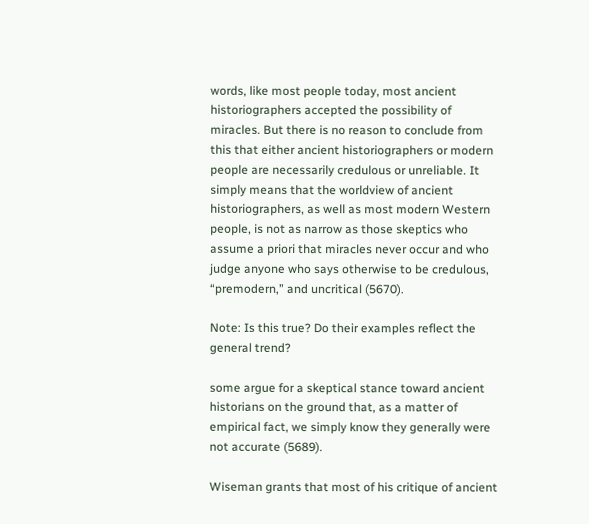words, like most people today, most ancient historiographers accepted the possibility of miracles. But there is no reason to conclude from this that either ancient historiographers or modern people are necessarily credulous or unreliable. It simply means that the worldview of ancient historiographers, as well as most modern Western people, is not as narrow as those skeptics who assume a priori that miracles never occur and who judge anyone who says otherwise to be credulous, “premodern,” and uncritical (5670).

Note: Is this true? Do their examples reflect the general trend?

some argue for a skeptical stance toward ancient historians on the ground that, as a matter of empirical fact, we simply know they generally were not accurate (5689).

Wiseman grants that most of his critique of ancient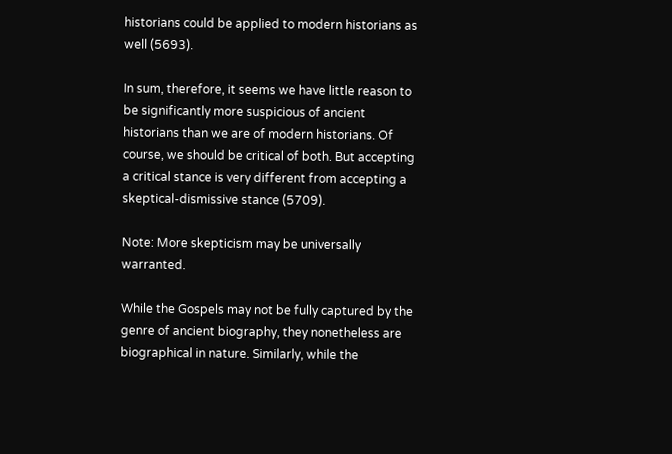historians could be applied to modern historians as well (5693).

In sum, therefore, it seems we have little reason to be significantly more suspicious of ancient historians than we are of modern historians. Of course, we should be critical of both. But accepting a critical stance is very different from accepting a skeptical-dismissive stance (5709).

Note: More skepticism may be universally warranted.

While the Gospels may not be fully captured by the genre of ancient biography, they nonetheless are biographical in nature. Similarly, while the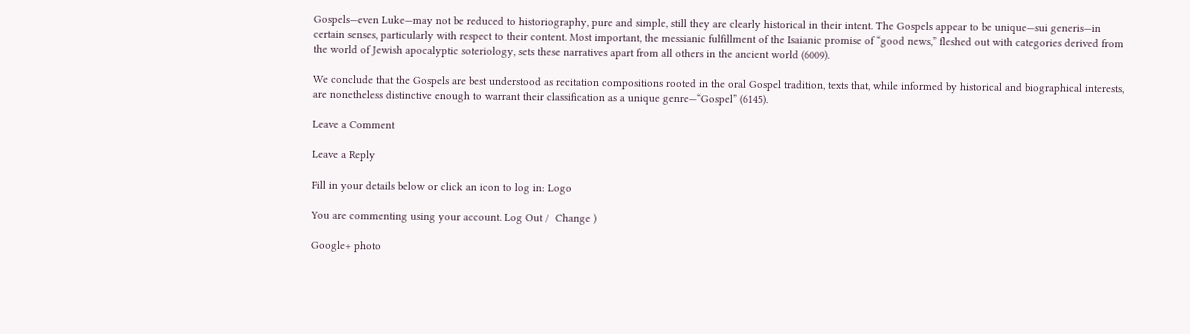Gospels—even Luke—may not be reduced to historiography, pure and simple, still they are clearly historical in their intent. The Gospels appear to be unique—sui generis—in certain senses, particularly with respect to their content. Most important, the messianic fulfillment of the Isaianic promise of “good news,” fleshed out with categories derived from the world of Jewish apocalyptic soteriology, sets these narratives apart from all others in the ancient world (6009).

We conclude that the Gospels are best understood as recitation compositions rooted in the oral Gospel tradition, texts that, while informed by historical and biographical interests, are nonetheless distinctive enough to warrant their classification as a unique genre—“Gospel” (6145).

Leave a Comment

Leave a Reply

Fill in your details below or click an icon to log in: Logo

You are commenting using your account. Log Out /  Change )

Google+ photo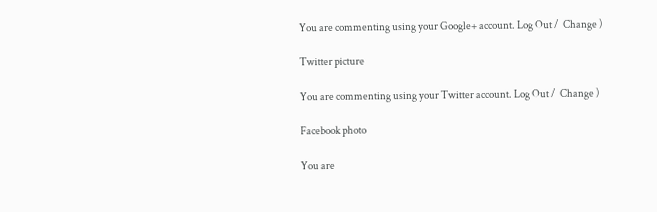You are commenting using your Google+ account. Log Out /  Change )

Twitter picture

You are commenting using your Twitter account. Log Out /  Change )

Facebook photo

You are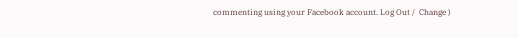commenting using your Facebook account. Log Out /  Change )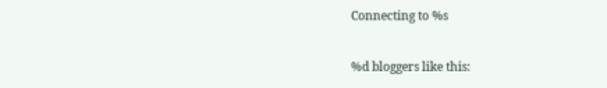Connecting to %s

%d bloggers like this: